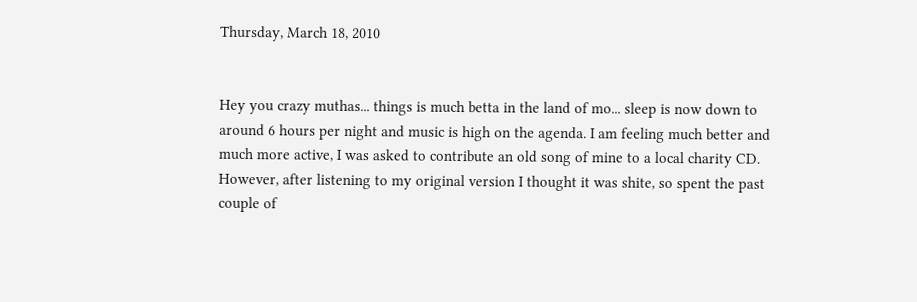Thursday, March 18, 2010


Hey you crazy muthas... things is much betta in the land of mo... sleep is now down to around 6 hours per night and music is high on the agenda. I am feeling much better and much more active, I was asked to contribute an old song of mine to a local charity CD. However, after listening to my original version I thought it was shite, so spent the past couple of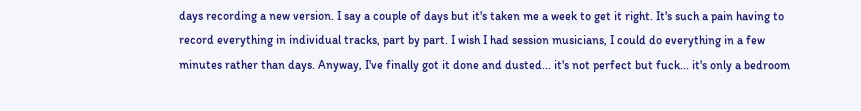days recording a new version. I say a couple of days but it's taken me a week to get it right. It's such a pain having to record everything in individual tracks, part by part. I wish I had session musicians, I could do everything in a few minutes rather than days. Anyway, I've finally got it done and dusted... it's not perfect but fuck... it's only a bedroom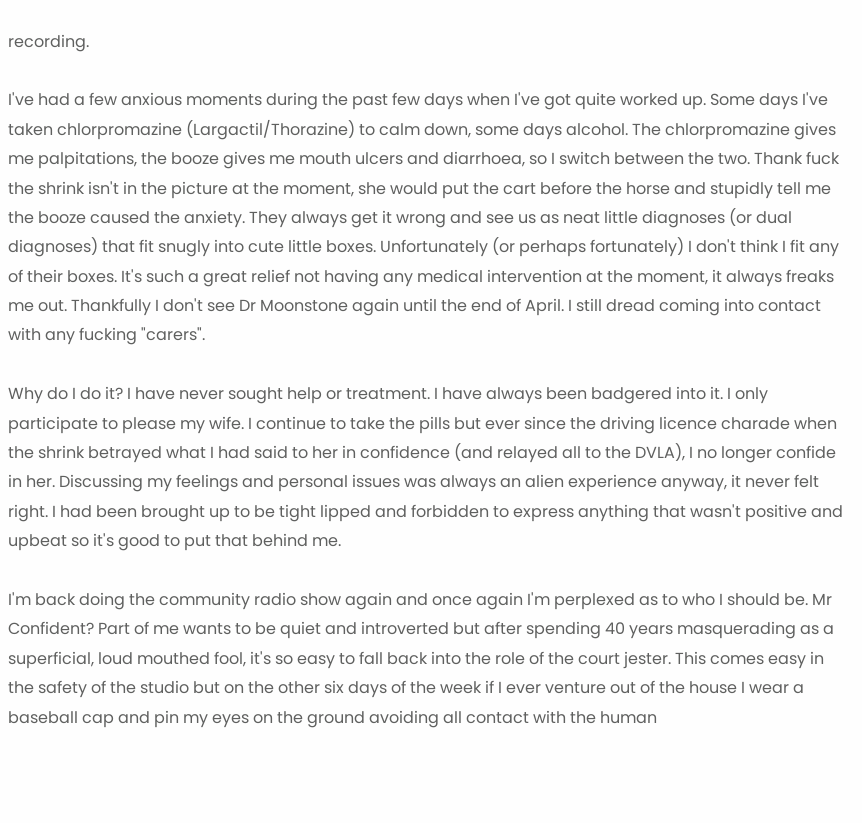recording.

I've had a few anxious moments during the past few days when I've got quite worked up. Some days I've taken chlorpromazine (Largactil/Thorazine) to calm down, some days alcohol. The chlorpromazine gives me palpitations, the booze gives me mouth ulcers and diarrhoea, so I switch between the two. Thank fuck the shrink isn't in the picture at the moment, she would put the cart before the horse and stupidly tell me the booze caused the anxiety. They always get it wrong and see us as neat little diagnoses (or dual diagnoses) that fit snugly into cute little boxes. Unfortunately (or perhaps fortunately) I don't think I fit any of their boxes. It's such a great relief not having any medical intervention at the moment, it always freaks me out. Thankfully I don't see Dr Moonstone again until the end of April. I still dread coming into contact with any fucking "carers".

Why do I do it? I have never sought help or treatment. I have always been badgered into it. I only participate to please my wife. I continue to take the pills but ever since the driving licence charade when the shrink betrayed what I had said to her in confidence (and relayed all to the DVLA), I no longer confide in her. Discussing my feelings and personal issues was always an alien experience anyway, it never felt right. I had been brought up to be tight lipped and forbidden to express anything that wasn't positive and upbeat so it's good to put that behind me.

I'm back doing the community radio show again and once again I'm perplexed as to who I should be. Mr Confident? Part of me wants to be quiet and introverted but after spending 40 years masquerading as a superficial, loud mouthed fool, it's so easy to fall back into the role of the court jester. This comes easy in the safety of the studio but on the other six days of the week if I ever venture out of the house I wear a baseball cap and pin my eyes on the ground avoiding all contact with the human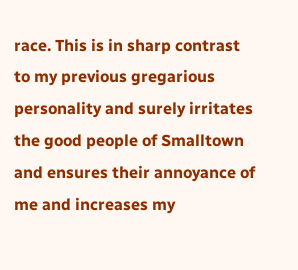race. This is in sharp contrast to my previous gregarious personality and surely irritates the good people of Smalltown and ensures their annoyance of me and increases my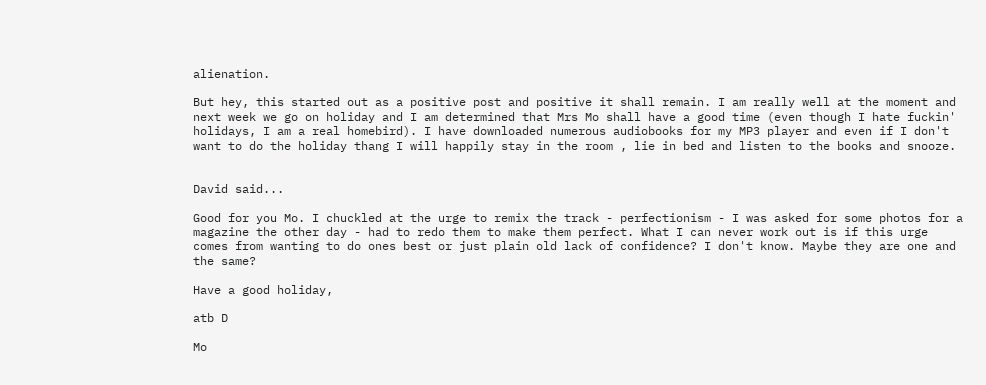alienation.

But hey, this started out as a positive post and positive it shall remain. I am really well at the moment and next week we go on holiday and I am determined that Mrs Mo shall have a good time (even though I hate fuckin' holidays, I am a real homebird). I have downloaded numerous audiobooks for my MP3 player and even if I don't want to do the holiday thang I will happily stay in the room , lie in bed and listen to the books and snooze.


David said...

Good for you Mo. I chuckled at the urge to remix the track - perfectionism - I was asked for some photos for a magazine the other day - had to redo them to make them perfect. What I can never work out is if this urge comes from wanting to do ones best or just plain old lack of confidence? I don't know. Maybe they are one and the same?

Have a good holiday,

atb D

Mo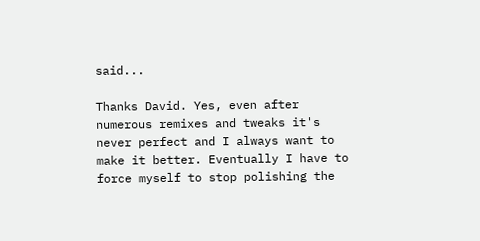said...

Thanks David. Yes, even after numerous remixes and tweaks it's never perfect and I always want to make it better. Eventually I have to force myself to stop polishing the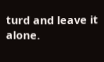turd and leave it alone.